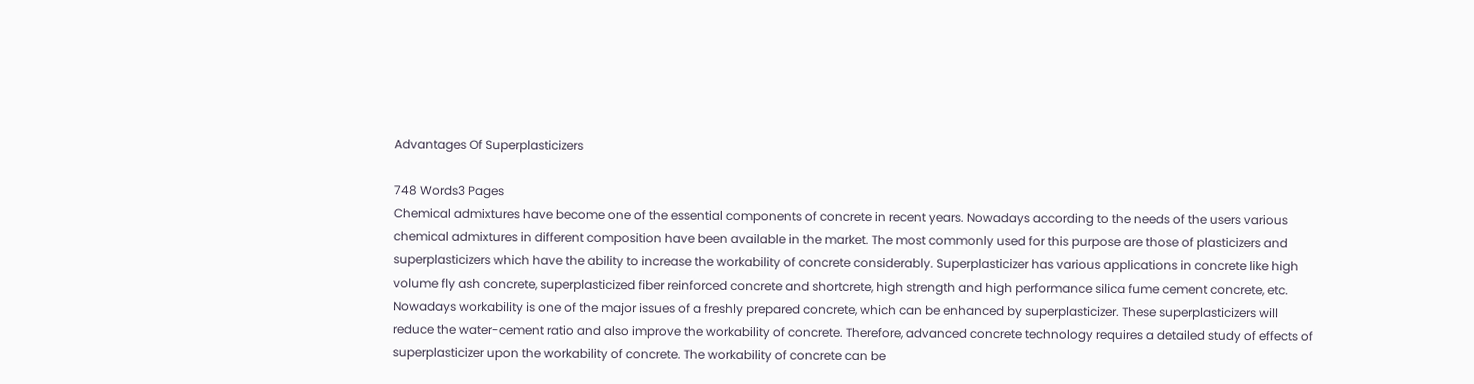Advantages Of Superplasticizers

748 Words3 Pages
Chemical admixtures have become one of the essential components of concrete in recent years. Nowadays according to the needs of the users various chemical admixtures in different composition have been available in the market. The most commonly used for this purpose are those of plasticizers and superplasticizers which have the ability to increase the workability of concrete considerably. Superplasticizer has various applications in concrete like high volume fly ash concrete, superplasticized fiber reinforced concrete and shortcrete, high strength and high performance silica fume cement concrete, etc. Nowadays workability is one of the major issues of a freshly prepared concrete, which can be enhanced by superplasticizer. These superplasticizers will reduce the water-cement ratio and also improve the workability of concrete. Therefore, advanced concrete technology requires a detailed study of effects of superplasticizer upon the workability of concrete. The workability of concrete can be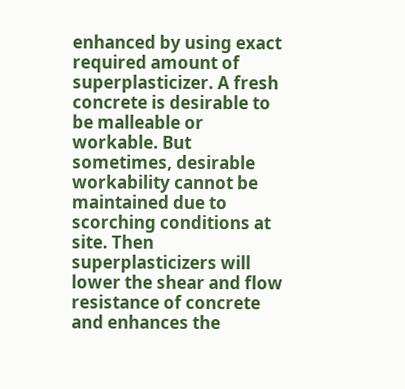enhanced by using exact required amount of superplasticizer. A fresh concrete is desirable to be malleable or workable. But sometimes, desirable workability cannot be maintained due to scorching conditions at site. Then superplasticizers will lower the shear and flow resistance of concrete and enhances the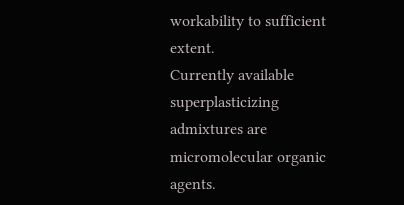workability to sufficient extent.
Currently available superplasticizing admixtures are micromolecular organic agents.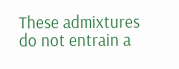These admixtures do not entrain a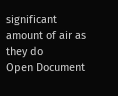significant amount of air as they do
Open Document